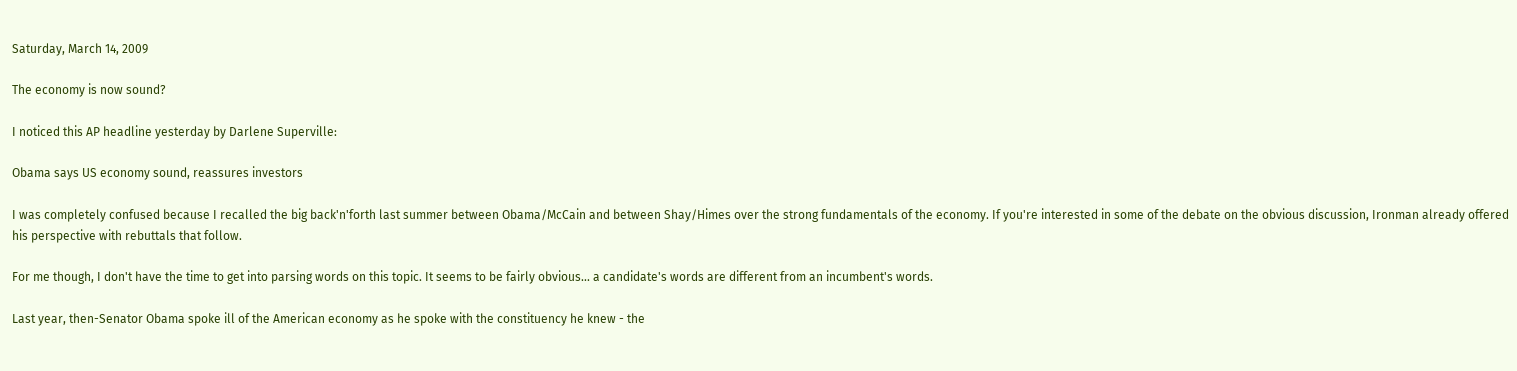Saturday, March 14, 2009

The economy is now sound?

I noticed this AP headline yesterday by Darlene Superville:

Obama says US economy sound, reassures investors

I was completely confused because I recalled the big back'n'forth last summer between Obama/McCain and between Shay/Himes over the strong fundamentals of the economy. If you're interested in some of the debate on the obvious discussion, Ironman already offered his perspective with rebuttals that follow.

For me though, I don't have the time to get into parsing words on this topic. It seems to be fairly obvious... a candidate's words are different from an incumbent's words.

Last year, then-Senator Obama spoke ill of the American economy as he spoke with the constituency he knew - the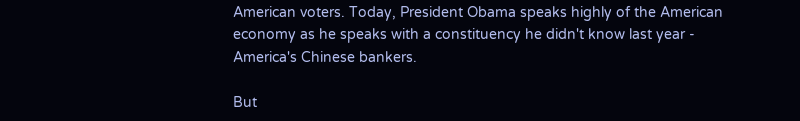American voters. Today, President Obama speaks highly of the American economy as he speaks with a constituency he didn't know last year - America's Chinese bankers.

But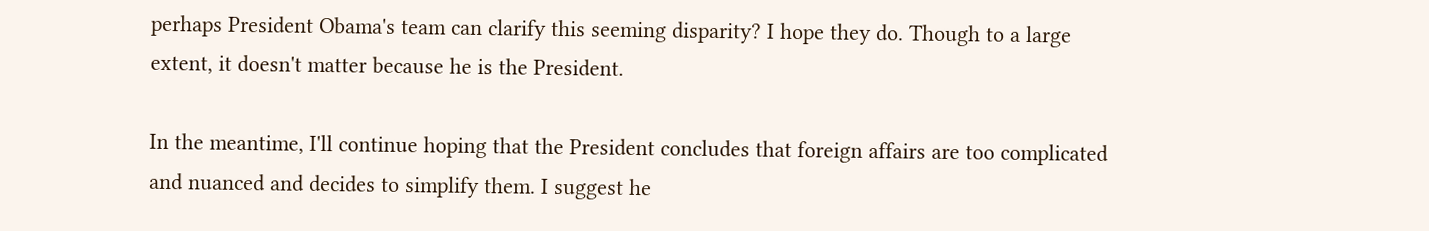perhaps President Obama's team can clarify this seeming disparity? I hope they do. Though to a large extent, it doesn't matter because he is the President.

In the meantime, I'll continue hoping that the President concludes that foreign affairs are too complicated and nuanced and decides to simplify them. I suggest he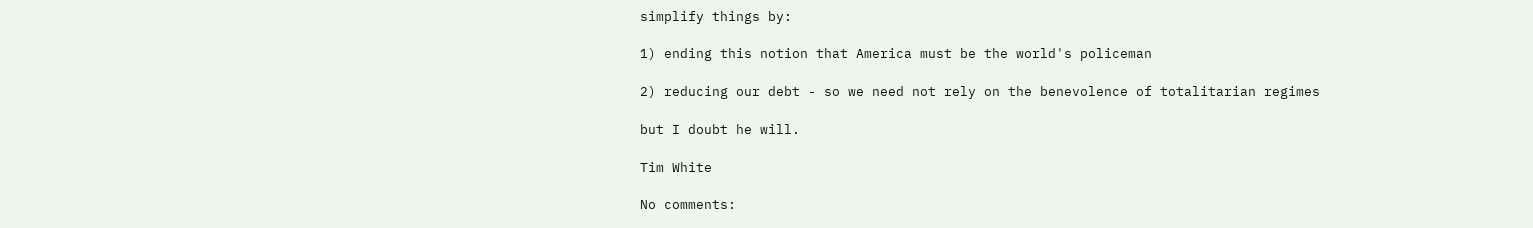simplify things by:

1) ending this notion that America must be the world's policeman

2) reducing our debt - so we need not rely on the benevolence of totalitarian regimes

but I doubt he will.

Tim White

No comments: